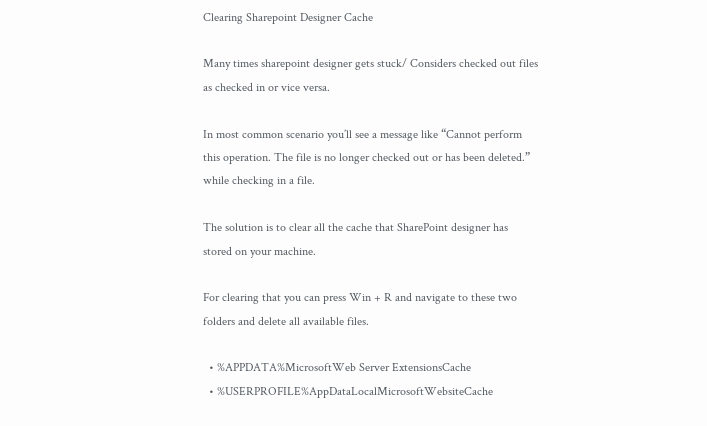Clearing Sharepoint Designer Cache

Many times sharepoint designer gets stuck/ Considers checked out files as checked in or vice versa.

In most common scenario you’ll see a message like “Cannot perform this operation. The file is no longer checked out or has been deleted.” while checking in a file.

The solution is to clear all the cache that SharePoint designer has stored on your machine.

For clearing that you can press Win + R and navigate to these two folders and delete all available files.

  • %APPDATA%MicrosoftWeb Server ExtensionsCache
  • %USERPROFILE%AppDataLocalMicrosoftWebsiteCache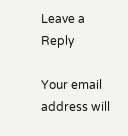Leave a Reply

Your email address will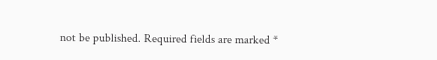not be published. Required fields are marked *